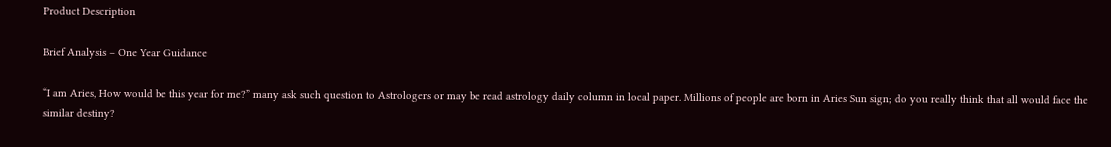Product Description

Brief Analysis – One Year Guidance

“I am Aries, How would be this year for me?” many ask such question to Astrologers or may be read astrology daily column in local paper. Millions of people are born in Aries Sun sign; do you really think that all would face the similar destiny?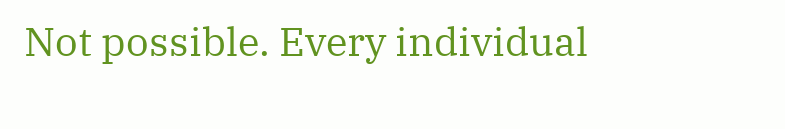Not possible. Every individual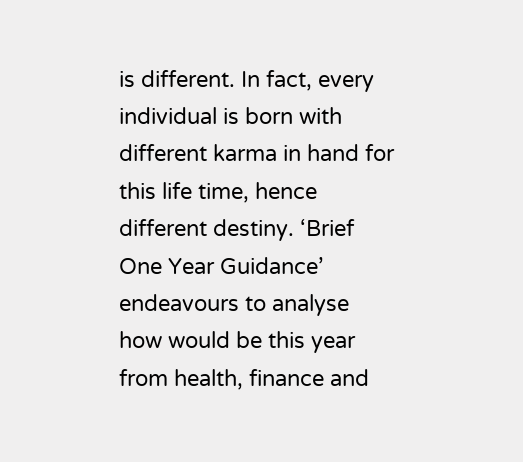is different. In fact, every individual is born with different karma in hand for this life time, hence different destiny. ‘Brief One Year Guidance’ endeavours to analyse how would be this year from health, finance and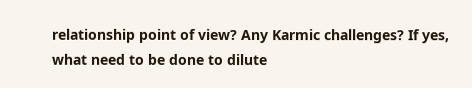relationship point of view? Any Karmic challenges? If yes, what need to be done to dilute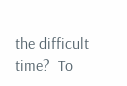the difficult time?  To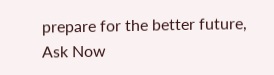prepare for the better future,    Ask Now